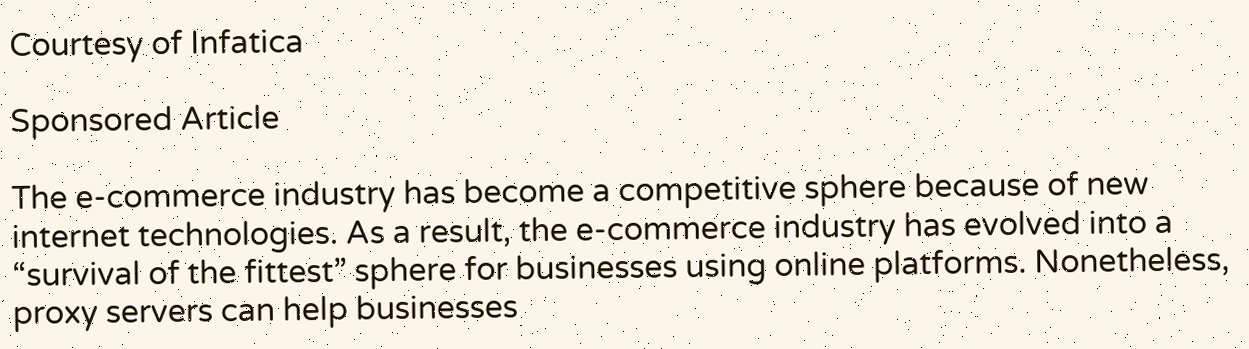Courtesy of Infatica

Sponsored Article

The e-commerce industry has become a competitive sphere because of new internet technologies. As a result, the e-commerce industry has evolved into a “survival of the fittest” sphere for businesses using online platforms. Nonetheless, proxy servers can help businesses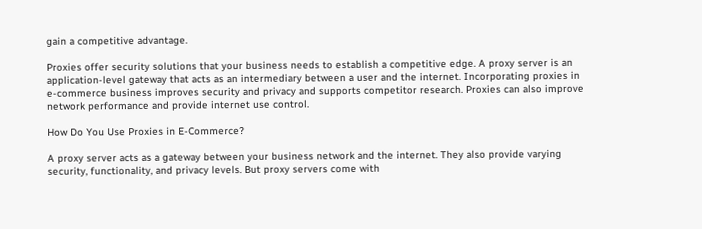gain a competitive advantage.

Proxies offer security solutions that your business needs to establish a competitive edge. A proxy server is an application-level gateway that acts as an intermediary between a user and the internet. Incorporating proxies in e-commerce business improves security and privacy and supports competitor research. Proxies can also improve network performance and provide internet use control.

How Do You Use Proxies in E-Commerce?

A proxy server acts as a gateway between your business network and the internet. They also provide varying security, functionality, and privacy levels. But proxy servers come with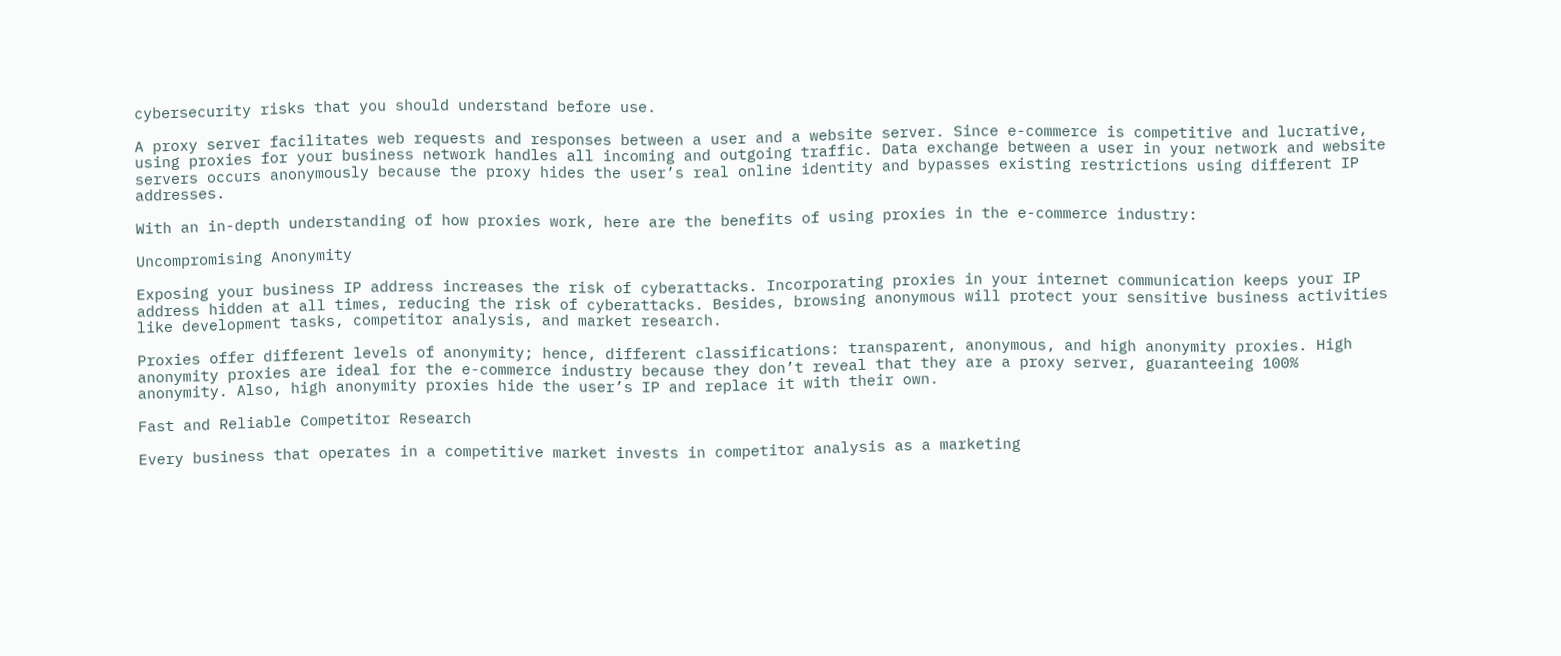cybersecurity risks that you should understand before use.

A proxy server facilitates web requests and responses between a user and a website server. Since e-commerce is competitive and lucrative, using proxies for your business network handles all incoming and outgoing traffic. Data exchange between a user in your network and website servers occurs anonymously because the proxy hides the user’s real online identity and bypasses existing restrictions using different IP addresses.

With an in-depth understanding of how proxies work, here are the benefits of using proxies in the e-commerce industry:

Uncompromising Anonymity

Exposing your business IP address increases the risk of cyberattacks. Incorporating proxies in your internet communication keeps your IP address hidden at all times, reducing the risk of cyberattacks. Besides, browsing anonymous will protect your sensitive business activities like development tasks, competitor analysis, and market research.

Proxies offer different levels of anonymity; hence, different classifications: transparent, anonymous, and high anonymity proxies. High anonymity proxies are ideal for the e-commerce industry because they don’t reveal that they are a proxy server, guaranteeing 100% anonymity. Also, high anonymity proxies hide the user’s IP and replace it with their own.

Fast and Reliable Competitor Research

Every business that operates in a competitive market invests in competitor analysis as a marketing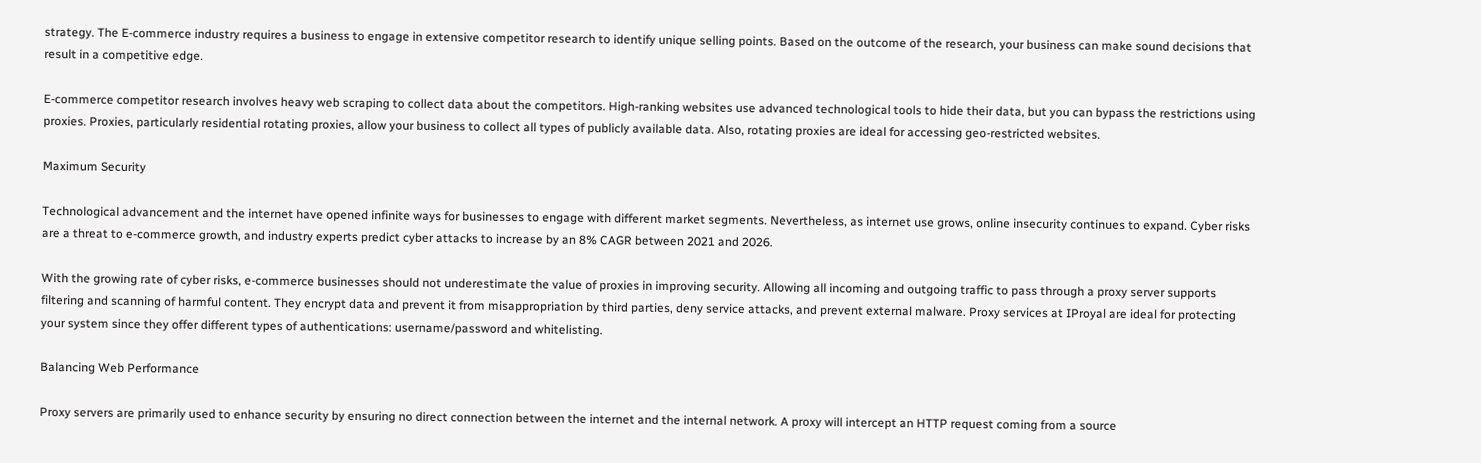strategy. The E-commerce industry requires a business to engage in extensive competitor research to identify unique selling points. Based on the outcome of the research, your business can make sound decisions that result in a competitive edge.

E-commerce competitor research involves heavy web scraping to collect data about the competitors. High-ranking websites use advanced technological tools to hide their data, but you can bypass the restrictions using proxies. Proxies, particularly residential rotating proxies, allow your business to collect all types of publicly available data. Also, rotating proxies are ideal for accessing geo-restricted websites.

Maximum Security

Technological advancement and the internet have opened infinite ways for businesses to engage with different market segments. Nevertheless, as internet use grows, online insecurity continues to expand. Cyber risks are a threat to e-commerce growth, and industry experts predict cyber attacks to increase by an 8% CAGR between 2021 and 2026.

With the growing rate of cyber risks, e-commerce businesses should not underestimate the value of proxies in improving security. Allowing all incoming and outgoing traffic to pass through a proxy server supports filtering and scanning of harmful content. They encrypt data and prevent it from misappropriation by third parties, deny service attacks, and prevent external malware. Proxy services at IProyal are ideal for protecting your system since they offer different types of authentications: username/password and whitelisting.

Balancing Web Performance

Proxy servers are primarily used to enhance security by ensuring no direct connection between the internet and the internal network. A proxy will intercept an HTTP request coming from a source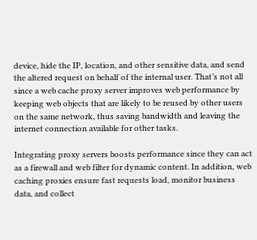device, hide the IP, location, and other sensitive data, and send the altered request on behalf of the internal user. That’s not all since a web cache proxy server improves web performance by keeping web objects that are likely to be reused by other users on the same network, thus saving bandwidth and leaving the internet connection available for other tasks.

Integrating proxy servers boosts performance since they can act as a firewall and web filter for dynamic content. In addition, web caching proxies ensure fast requests load, monitor business data, and collect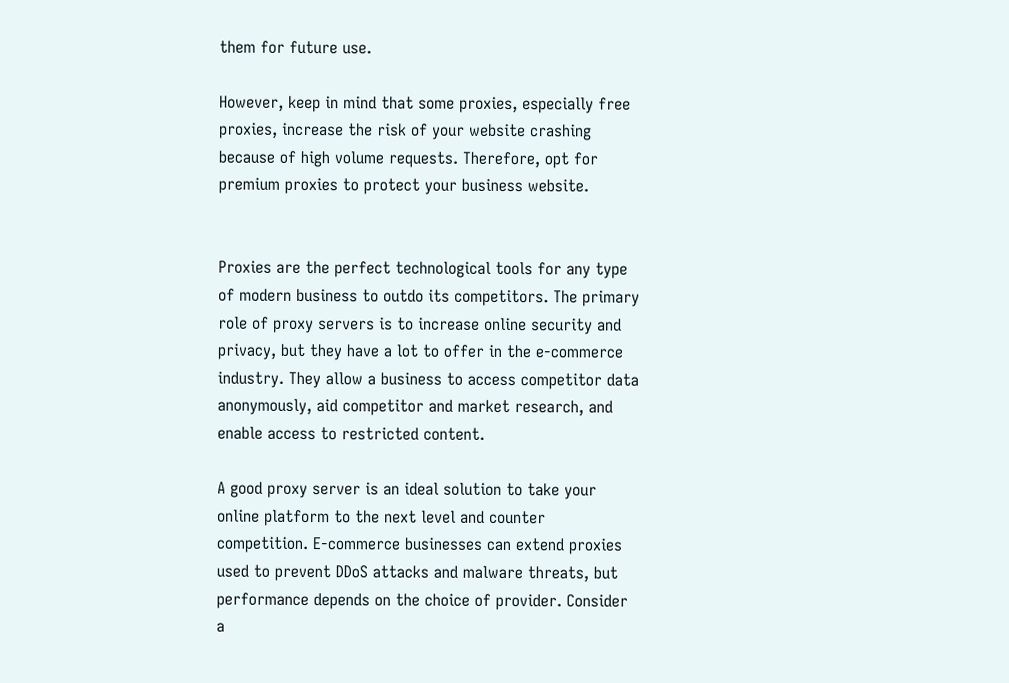them for future use.

However, keep in mind that some proxies, especially free proxies, increase the risk of your website crashing because of high volume requests. Therefore, opt for premium proxies to protect your business website.


Proxies are the perfect technological tools for any type of modern business to outdo its competitors. The primary role of proxy servers is to increase online security and privacy, but they have a lot to offer in the e-commerce industry. They allow a business to access competitor data anonymously, aid competitor and market research, and enable access to restricted content.

A good proxy server is an ideal solution to take your online platform to the next level and counter competition. E-commerce businesses can extend proxies used to prevent DDoS attacks and malware threats, but performance depends on the choice of provider. Consider a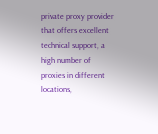private proxy provider that offers excellent technical support, a high number of proxies in different locations,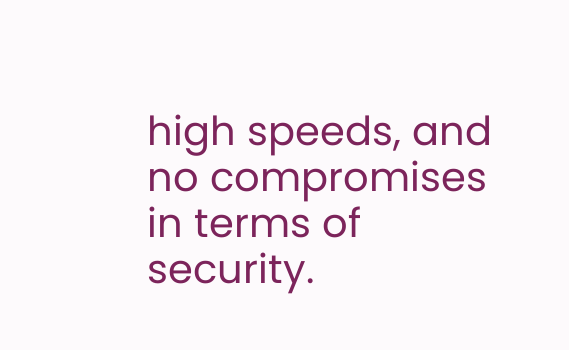high speeds, and no compromises in terms of security.